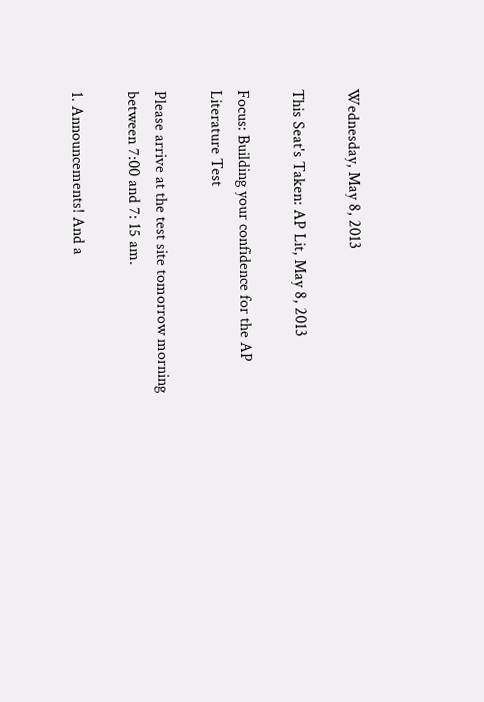Wednesday, May 8, 2013

This Seat's Taken: AP Lit, May 8, 2013

Focus: Building your confidence for the AP Literature Test

Please arrive at the test site tomorrow morning between 7:00 and 7: 15 am.

1. Announcements! And a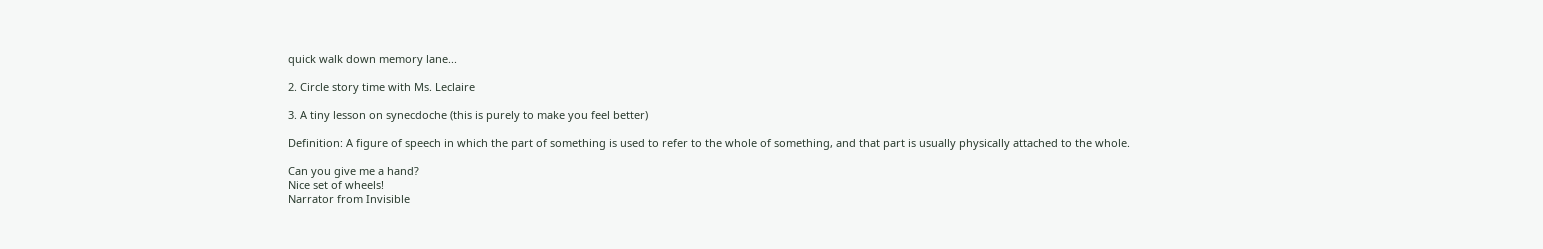quick walk down memory lane...

2. Circle story time with Ms. Leclaire

3. A tiny lesson on synecdoche (this is purely to make you feel better)

Definition: A figure of speech in which the part of something is used to refer to the whole of something, and that part is usually physically attached to the whole.

Can you give me a hand?
Nice set of wheels!
Narrator from Invisible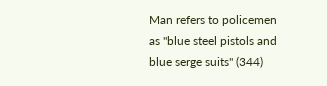Man refers to policemen as "blue steel pistols and blue serge suits" (344)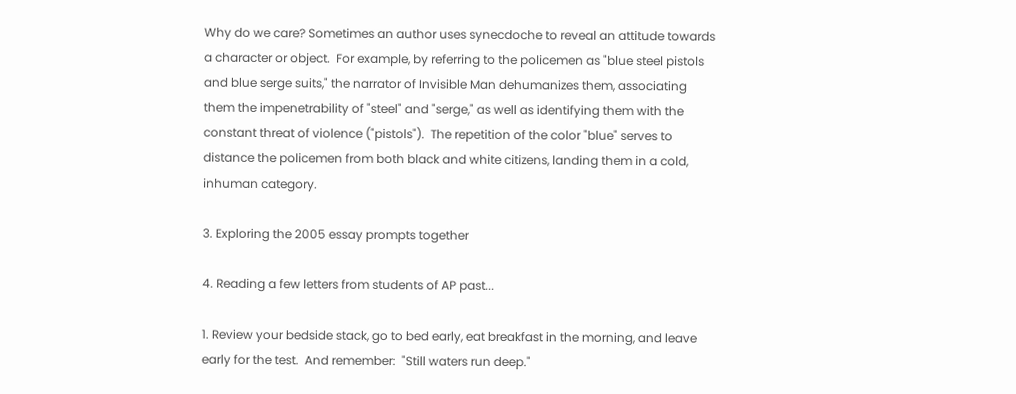Why do we care? Sometimes an author uses synecdoche to reveal an attitude towards a character or object.  For example, by referring to the policemen as "blue steel pistols and blue serge suits," the narrator of Invisible Man dehumanizes them, associating them the impenetrability of "steel" and "serge," as well as identifying them with the constant threat of violence ("pistols").  The repetition of the color "blue" serves to distance the policemen from both black and white citizens, landing them in a cold, inhuman category.

3. Exploring the 2005 essay prompts together

4. Reading a few letters from students of AP past...

1. Review your bedside stack, go to bed early, eat breakfast in the morning, and leave early for the test.  And remember:  "Still waters run deep."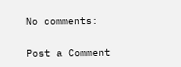No comments:

Post a Comment